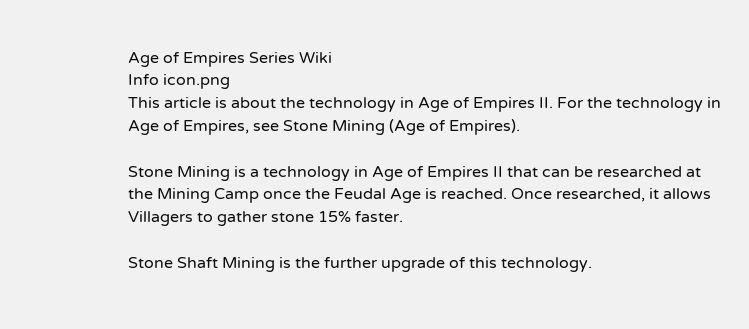Age of Empires Series Wiki
Info icon.png
This article is about the technology in Age of Empires II. For the technology in Age of Empires, see Stone Mining (Age of Empires).

Stone Mining is a technology in Age of Empires II that can be researched at the Mining Camp once the Feudal Age is reached. Once researched, it allows Villagers to gather stone 15% faster.

Stone Shaft Mining is the further upgrade of this technology.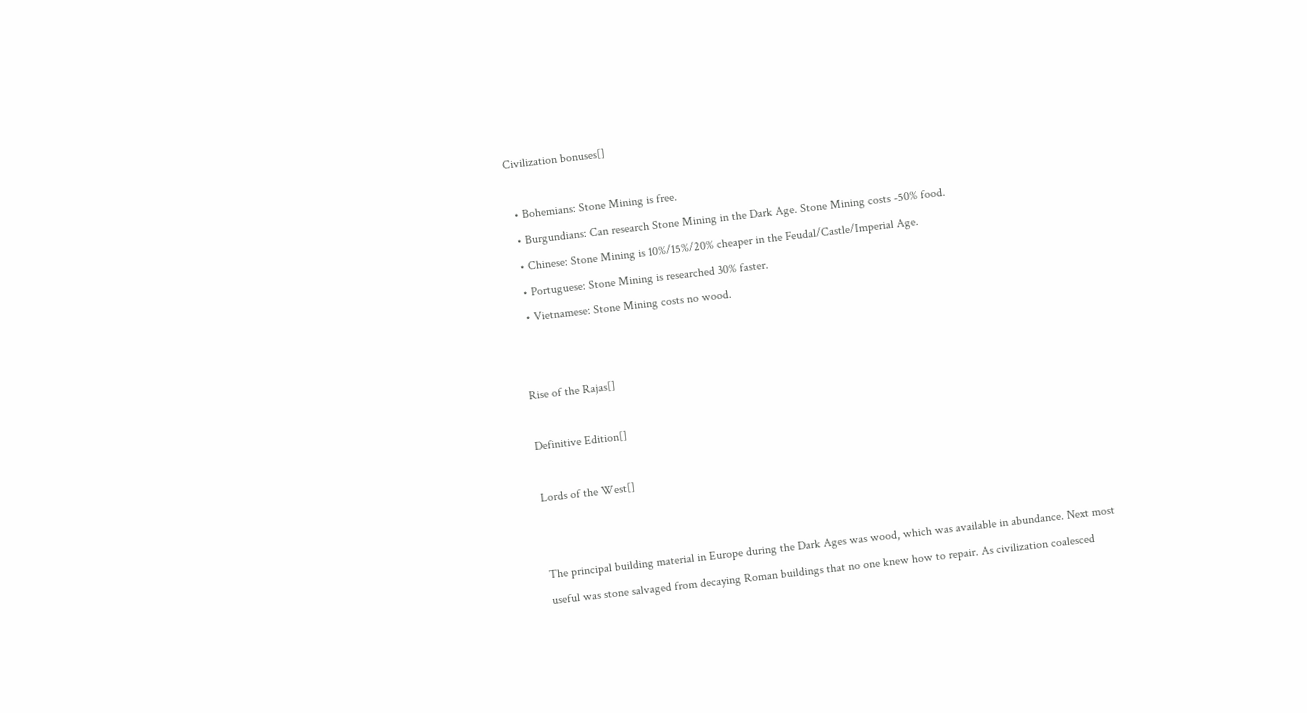Civilization bonuses[]

  • Bohemians: Stone Mining is free.
  • Burgundians: Can research Stone Mining in the Dark Age. Stone Mining costs -50% food.
  • Chinese: Stone Mining is 10%/15%/20% cheaper in the Feudal/Castle/Imperial Age.
  • Portuguese: Stone Mining is researched 30% faster.
  • Vietnamese: Stone Mining costs no wood.


Rise of the Rajas[]

Definitive Edition[]

Lords of the West[]


The principal building material in Europe during the Dark Ages was wood, which was available in abundance. Next most useful was stone salvaged from decaying Roman buildings that no one knew how to repair. As civilization coalesced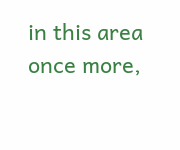in this area once more,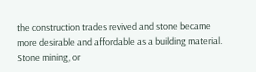the construction trades revived and stone became more desirable and affordable as a building material. Stone mining, or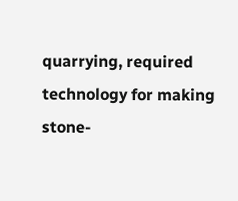quarrying, required technology for making stone-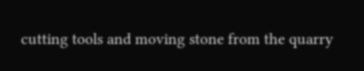cutting tools and moving stone from the quarry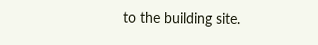to the building site.